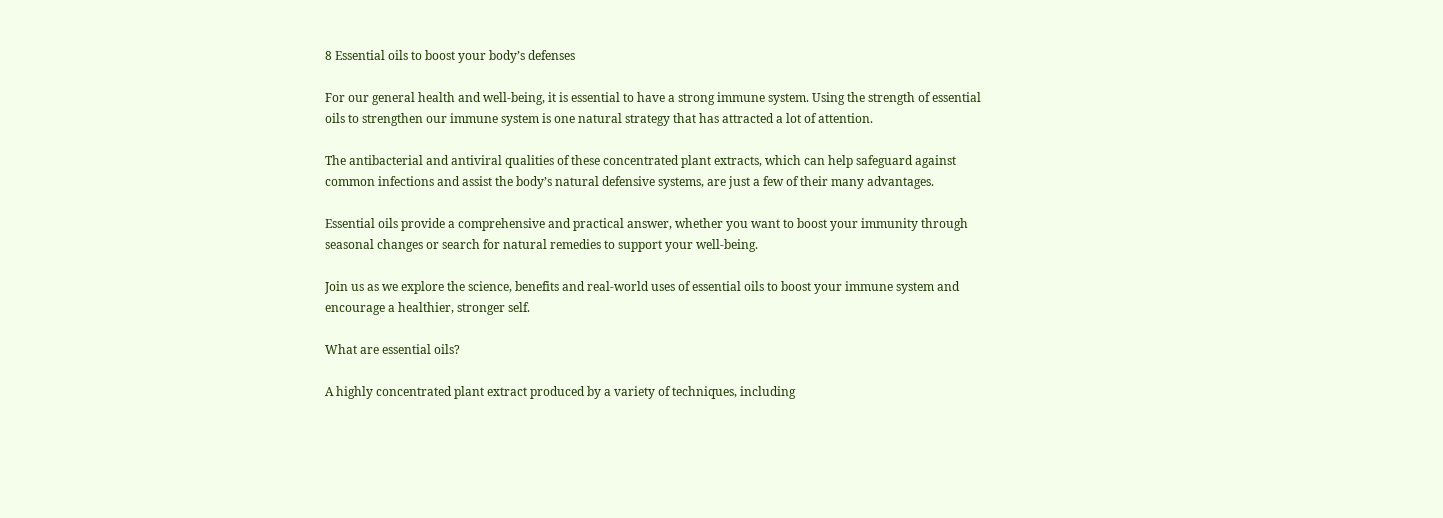8 Essential oils to boost your body’s defenses

For our general health and well-being, it is essential to have a strong immune system. Using the strength of essential oils to strengthen our immune system is one natural strategy that has attracted a lot of attention.

The antibacterial and antiviral qualities of these concentrated plant extracts, which can help safeguard against common infections and assist the body’s natural defensive systems, are just a few of their many advantages.

Essential oils provide a comprehensive and practical answer, whether you want to boost your immunity through seasonal changes or search for natural remedies to support your well-being.

Join us as we explore the science, benefits and real-world uses of essential oils to boost your immune system and encourage a healthier, stronger self.

What are essential oils?

A highly concentrated plant extract produced by a variety of techniques, including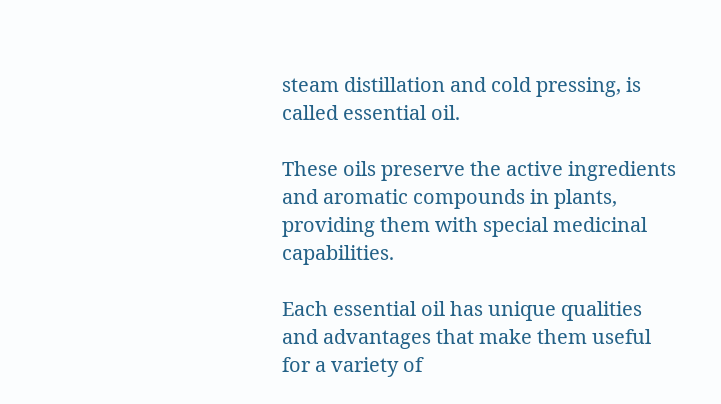steam distillation and cold pressing, is called essential oil.

These oils preserve the active ingredients and aromatic compounds in plants, providing them with special medicinal capabilities.

Each essential oil has unique qualities and advantages that make them useful for a variety of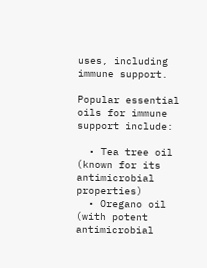uses, including immune support.

Popular essential oils for immune support include:

  • Tea tree oil (known for its antimicrobial properties)
  • Oregano oil (with potent antimicrobial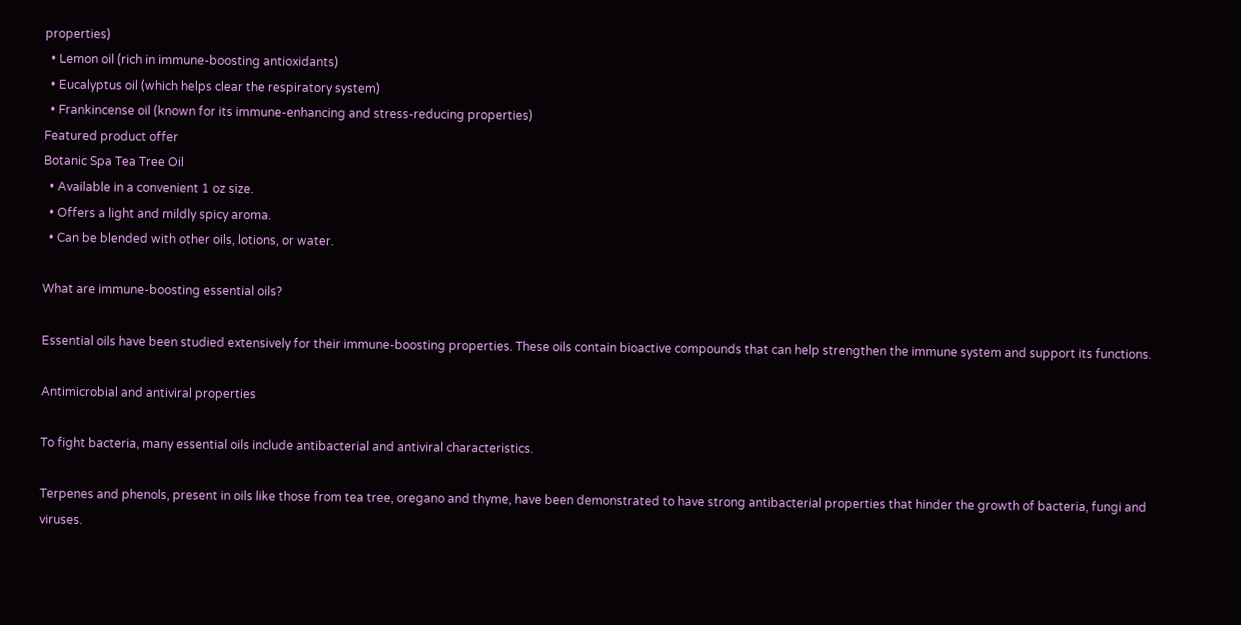properties)
  • Lemon oil (rich in immune-boosting antioxidants)
  • Eucalyptus oil (which helps clear the respiratory system)
  • Frankincense oil (known for its immune-enhancing and stress-reducing properties)
Featured product offer
Botanic Spa Tea Tree Oil
  • Available in a convenient 1 oz size.
  • Offers a light and mildly spicy aroma.
  • Can be blended with other oils, lotions, or water.

What are immune-boosting essential oils?

Essential oils have been studied extensively for their immune-boosting properties. These oils contain bioactive compounds that can help strengthen the immune system and support its functions.

Antimicrobial and antiviral properties

To fight bacteria, many essential oils include antibacterial and antiviral characteristics.

Terpenes and phenols, present in oils like those from tea tree, oregano and thyme, have been demonstrated to have strong antibacterial properties that hinder the growth of bacteria, fungi and viruses.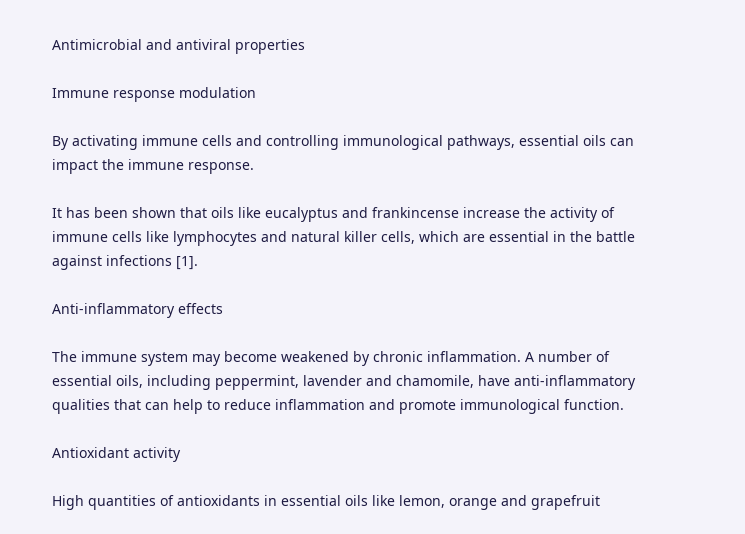Antimicrobial and antiviral properties

Immune response modulation

By activating immune cells and controlling immunological pathways, essential oils can impact the immune response.

It has been shown that oils like eucalyptus and frankincense increase the activity of immune cells like lymphocytes and natural killer cells, which are essential in the battle against infections [1].

Anti-inflammatory effects

The immune system may become weakened by chronic inflammation. A number of essential oils, including peppermint, lavender and chamomile, have anti-inflammatory qualities that can help to reduce inflammation and promote immunological function.

Antioxidant activity

High quantities of antioxidants in essential oils like lemon, orange and grapefruit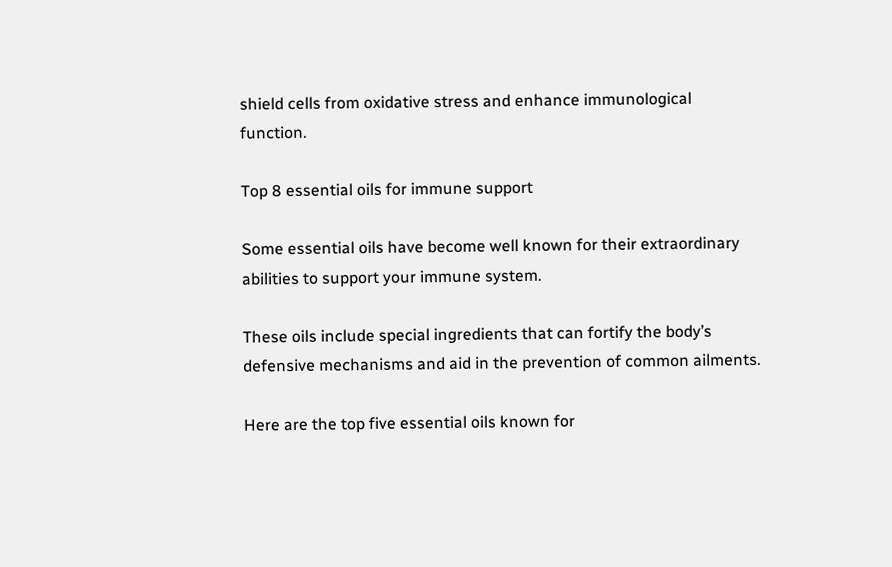shield cells from oxidative stress and enhance immunological function.

Top 8 essential oils for immune support

Some essential oils have become well known for their extraordinary abilities to support your immune system.

These oils include special ingredients that can fortify the body’s defensive mechanisms and aid in the prevention of common ailments.

Here are the top five essential oils known for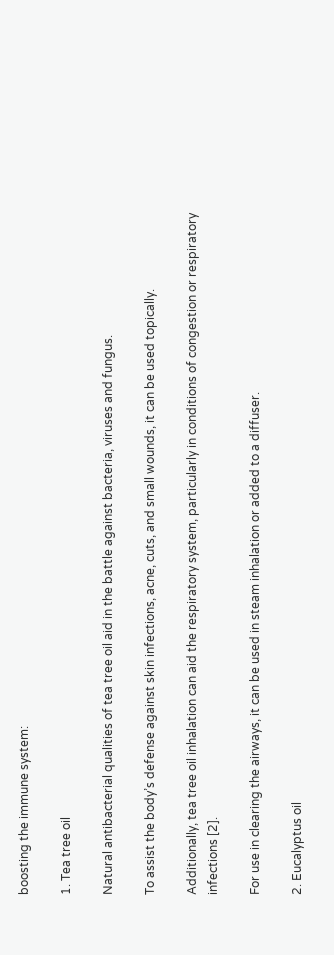boosting the immune system:

1. Tea tree oil

Natural antibacterial qualities of tea tree oil aid in the battle against bacteria, viruses and fungus.

To assist the body’s defense against skin infections, acne, cuts, and small wounds, it can be used topically.

Additionally, tea tree oil inhalation can aid the respiratory system, particularly in conditions of congestion or respiratory infections [2].

For use in clearing the airways, it can be used in steam inhalation or added to a diffuser.

2. Eucalyptus oil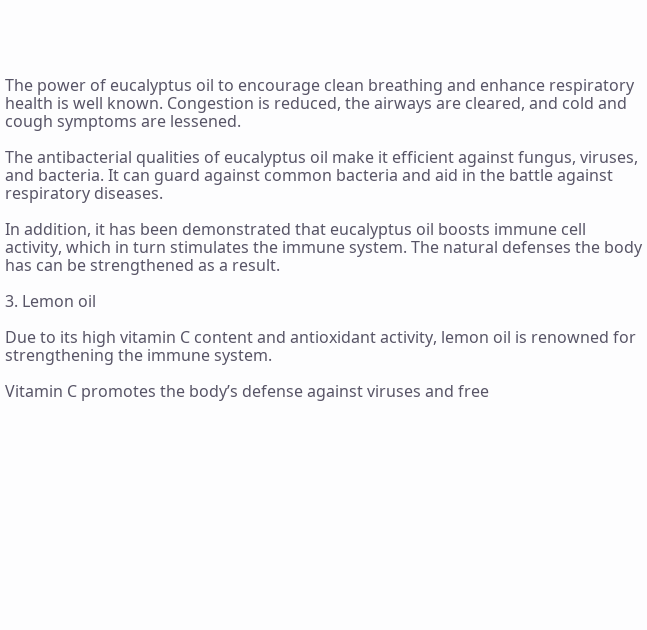The power of eucalyptus oil to encourage clean breathing and enhance respiratory health is well known. Congestion is reduced, the airways are cleared, and cold and cough symptoms are lessened.

The antibacterial qualities of eucalyptus oil make it efficient against fungus, viruses, and bacteria. It can guard against common bacteria and aid in the battle against respiratory diseases.

In addition, it has been demonstrated that eucalyptus oil boosts immune cell activity, which in turn stimulates the immune system. The natural defenses the body has can be strengthened as a result.

3. Lemon oil

Due to its high vitamin C content and antioxidant activity, lemon oil is renowned for strengthening the immune system.

Vitamin C promotes the body’s defense against viruses and free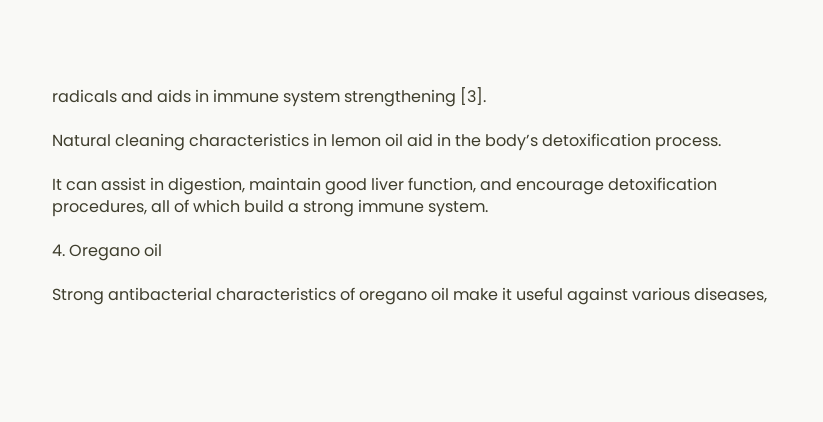radicals and aids in immune system strengthening [3].

Natural cleaning characteristics in lemon oil aid in the body’s detoxification process.

It can assist in digestion, maintain good liver function, and encourage detoxification procedures, all of which build a strong immune system.

4. Oregano oil

Strong antibacterial characteristics of oregano oil make it useful against various diseases,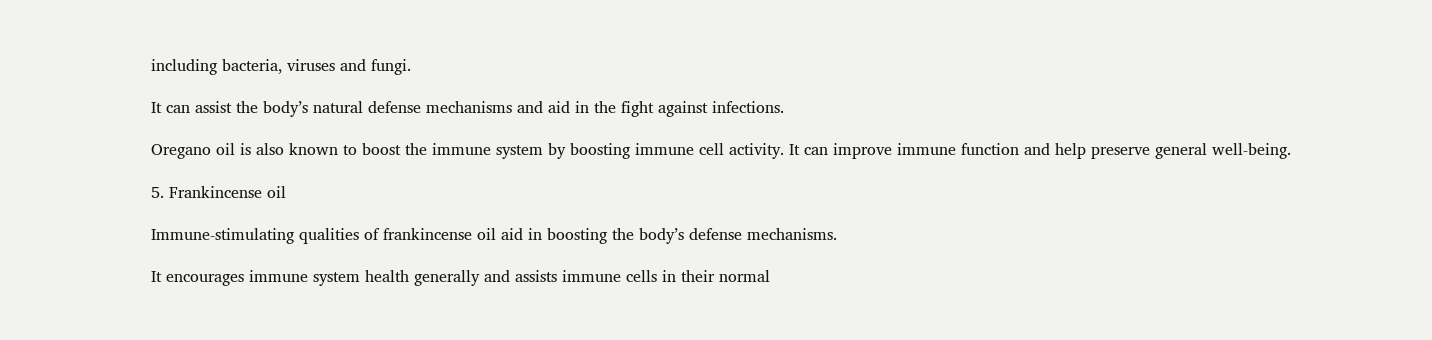including bacteria, viruses and fungi.

It can assist the body’s natural defense mechanisms and aid in the fight against infections.

Oregano oil is also known to boost the immune system by boosting immune cell activity. It can improve immune function and help preserve general well-being.

5. Frankincense oil

Immune-stimulating qualities of frankincense oil aid in boosting the body’s defense mechanisms.

It encourages immune system health generally and assists immune cells in their normal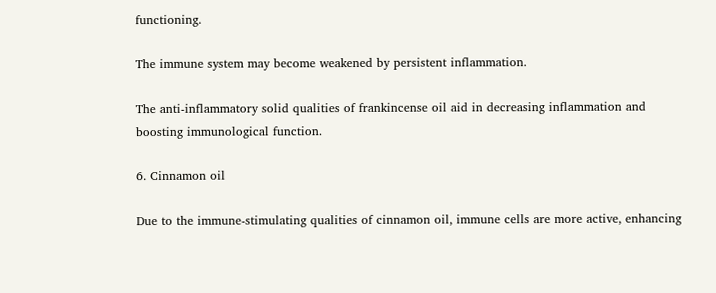functioning.

The immune system may become weakened by persistent inflammation.

The anti-inflammatory solid qualities of frankincense oil aid in decreasing inflammation and boosting immunological function.

6. Cinnamon oil

Due to the immune-stimulating qualities of cinnamon oil, immune cells are more active, enhancing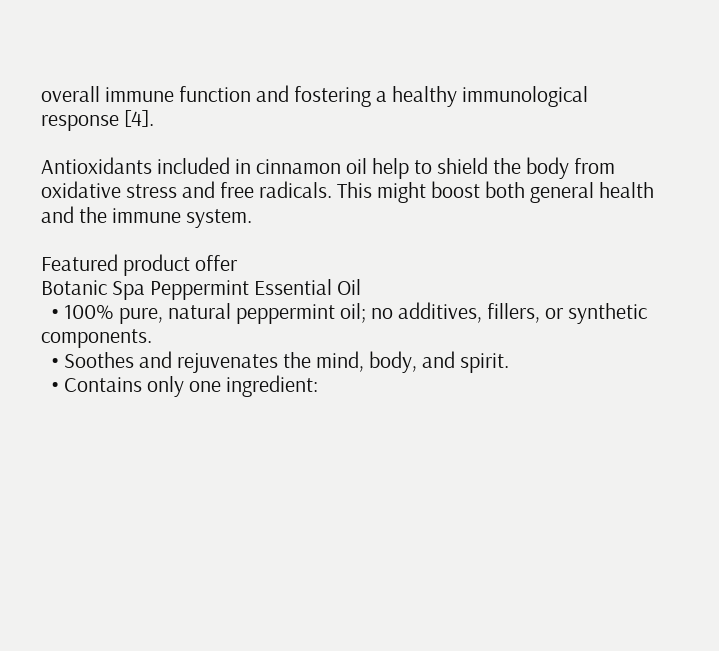overall immune function and fostering a healthy immunological response [4].

Antioxidants included in cinnamon oil help to shield the body from oxidative stress and free radicals. This might boost both general health and the immune system.

Featured product offer
Botanic Spa Peppermint Essential Oil
  • 100% pure, natural peppermint oil; no additives, fillers, or synthetic components.
  • Soothes and rejuvenates the mind, body, and spirit.
  • Contains only one ingredient: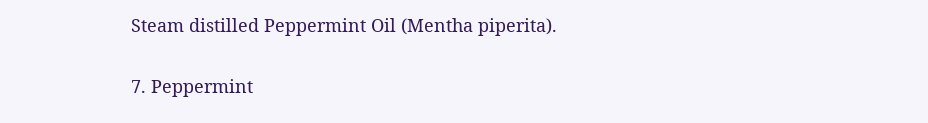Steam distilled Peppermint Oil (Mentha piperita).

7. Peppermint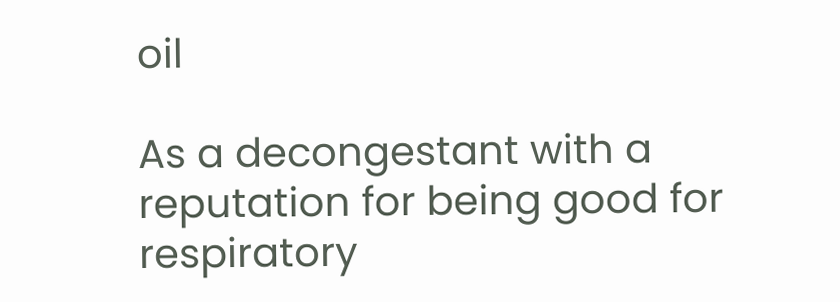oil

As a decongestant with a reputation for being good for respiratory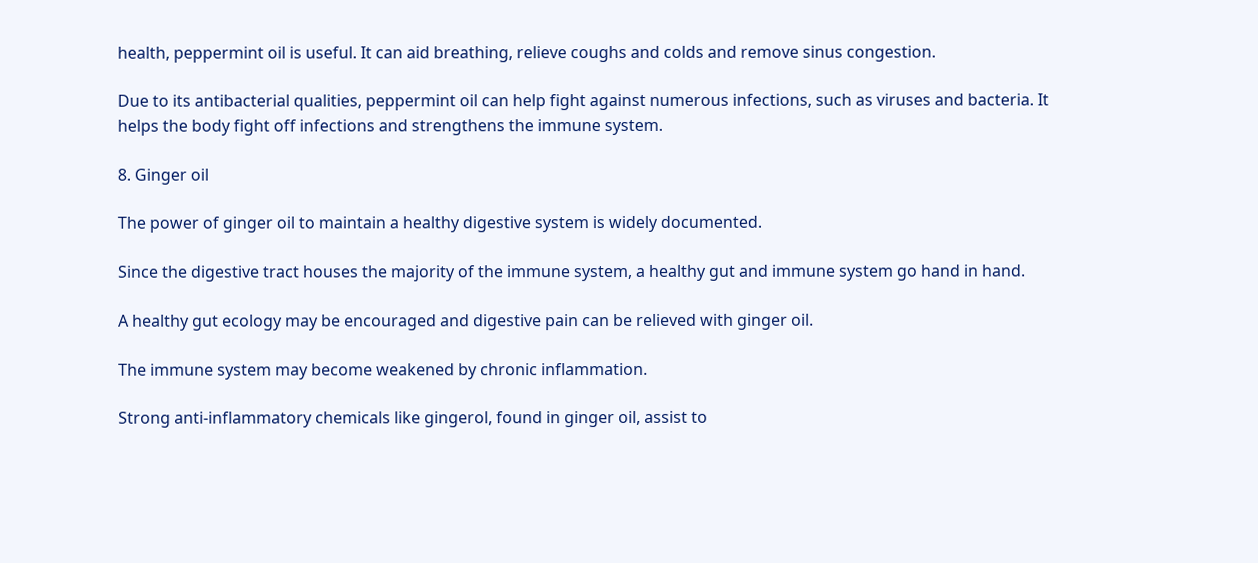health, peppermint oil is useful. It can aid breathing, relieve coughs and colds and remove sinus congestion.

Due to its antibacterial qualities, peppermint oil can help fight against numerous infections, such as viruses and bacteria. It helps the body fight off infections and strengthens the immune system.

8. Ginger oil

The power of ginger oil to maintain a healthy digestive system is widely documented.

Since the digestive tract houses the majority of the immune system, a healthy gut and immune system go hand in hand.

A healthy gut ecology may be encouraged and digestive pain can be relieved with ginger oil.

The immune system may become weakened by chronic inflammation.

Strong anti-inflammatory chemicals like gingerol, found in ginger oil, assist to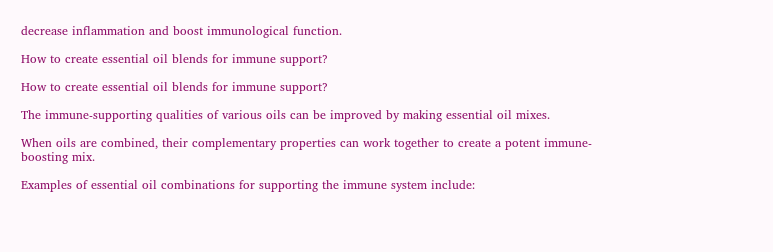decrease inflammation and boost immunological function.

How to create essential oil blends for immune support?

How to create essential oil blends for immune support?

The immune-supporting qualities of various oils can be improved by making essential oil mixes.

When oils are combined, their complementary properties can work together to create a potent immune-boosting mix.

Examples of essential oil combinations for supporting the immune system include: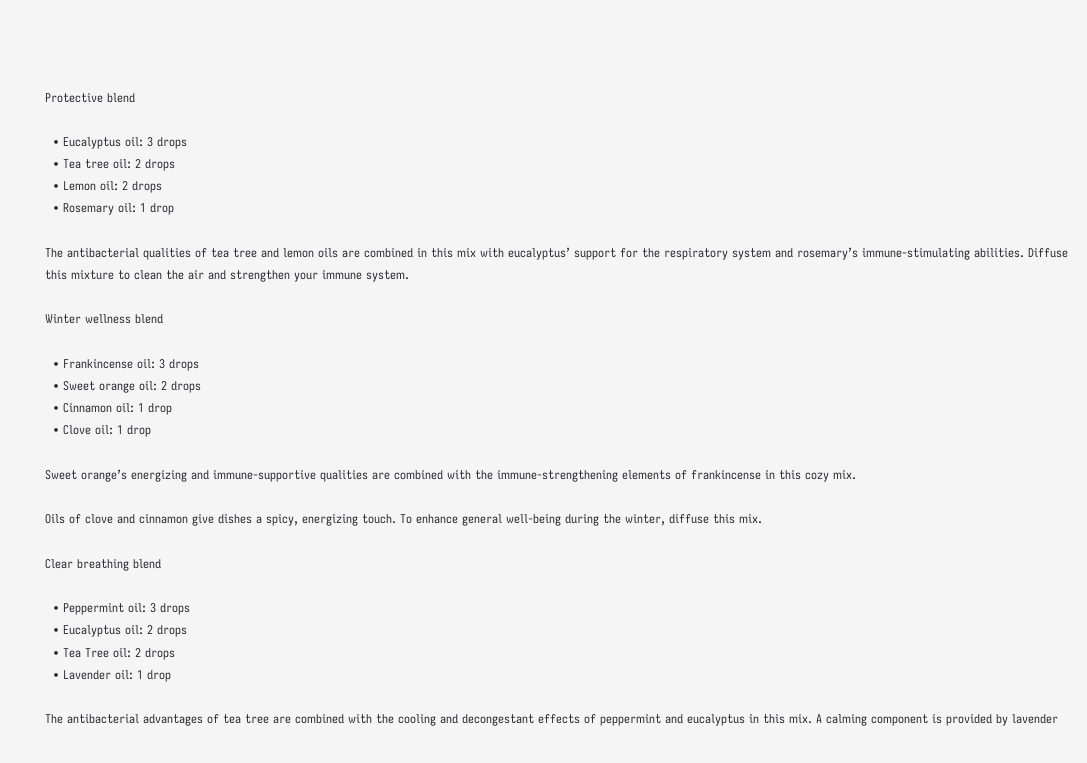Protective blend

  • Eucalyptus oil: 3 drops
  • Tea tree oil: 2 drops
  • Lemon oil: 2 drops
  • Rosemary oil: 1 drop

The antibacterial qualities of tea tree and lemon oils are combined in this mix with eucalyptus’ support for the respiratory system and rosemary’s immune-stimulating abilities. Diffuse this mixture to clean the air and strengthen your immune system.

Winter wellness blend

  • Frankincense oil: 3 drops
  • Sweet orange oil: 2 drops
  • Cinnamon oil: 1 drop
  • Clove oil: 1 drop

Sweet orange’s energizing and immune-supportive qualities are combined with the immune-strengthening elements of frankincense in this cozy mix.

Oils of clove and cinnamon give dishes a spicy, energizing touch. To enhance general well-being during the winter, diffuse this mix.

Clear breathing blend

  • Peppermint oil: 3 drops
  • Eucalyptus oil: 2 drops
  • Tea Tree oil: 2 drops
  • Lavender oil: 1 drop

The antibacterial advantages of tea tree are combined with the cooling and decongestant effects of peppermint and eucalyptus in this mix. A calming component is provided by lavender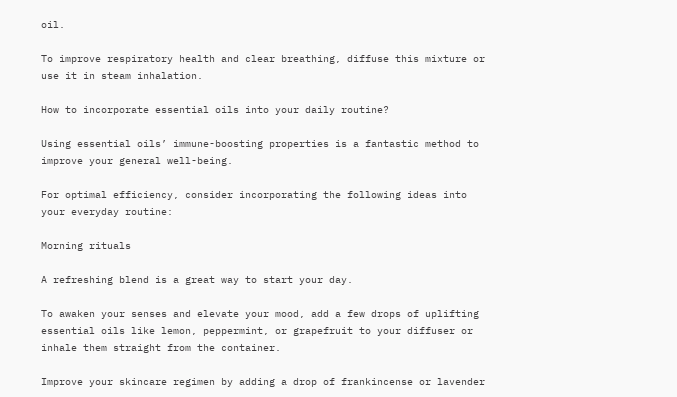oil.

To improve respiratory health and clear breathing, diffuse this mixture or use it in steam inhalation.

How to incorporate essential oils into your daily routine?

Using essential oils’ immune-boosting properties is a fantastic method to improve your general well-being.

For optimal efficiency, consider incorporating the following ideas into your everyday routine:

Morning rituals

A refreshing blend is a great way to start your day.

To awaken your senses and elevate your mood, add a few drops of uplifting essential oils like lemon, peppermint, or grapefruit to your diffuser or inhale them straight from the container.

Improve your skincare regimen by adding a drop of frankincense or lavender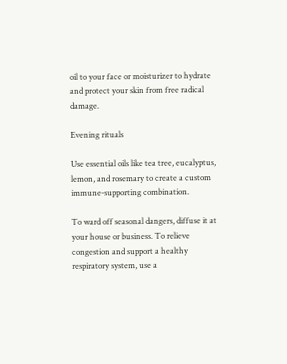oil to your face or moisturizer to hydrate and protect your skin from free radical damage.

Evening rituals

Use essential oils like tea tree, eucalyptus, lemon, and rosemary to create a custom immune-supporting combination.

To ward off seasonal dangers, diffuse it at your house or business. To relieve congestion and support a healthy respiratory system, use a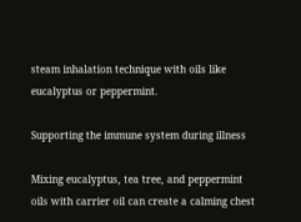steam inhalation technique with oils like eucalyptus or peppermint.

Supporting the immune system during illness

Mixing eucalyptus, tea tree, and peppermint oils with carrier oil can create a calming chest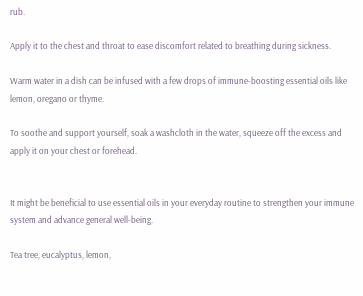rub.

Apply it to the chest and throat to ease discomfort related to breathing during sickness.

Warm water in a dish can be infused with a few drops of immune-boosting essential oils like lemon, oregano or thyme.

To soothe and support yourself, soak a washcloth in the water, squeeze off the excess and apply it on your chest or forehead.


It might be beneficial to use essential oils in your everyday routine to strengthen your immune system and advance general well-being.

Tea tree, eucalyptus, lemon,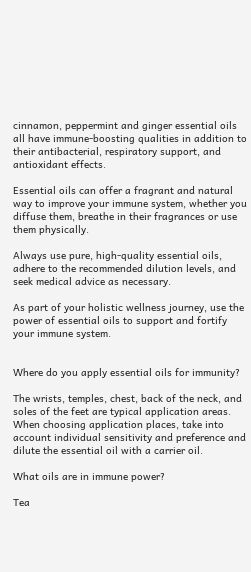cinnamon, peppermint and ginger essential oils all have immune-boosting qualities in addition to their antibacterial, respiratory support, and antioxidant effects.

Essential oils can offer a fragrant and natural way to improve your immune system, whether you diffuse them, breathe in their fragrances or use them physically.

Always use pure, high-quality essential oils, adhere to the recommended dilution levels, and seek medical advice as necessary.

As part of your holistic wellness journey, use the power of essential oils to support and fortify your immune system.


Where do you apply essential oils for immunity?

The wrists, temples, chest, back of the neck, and soles of the feet are typical application areas. When choosing application places, take into account individual sensitivity and preference and dilute the essential oil with a carrier oil.

What oils are in immune power?

Tea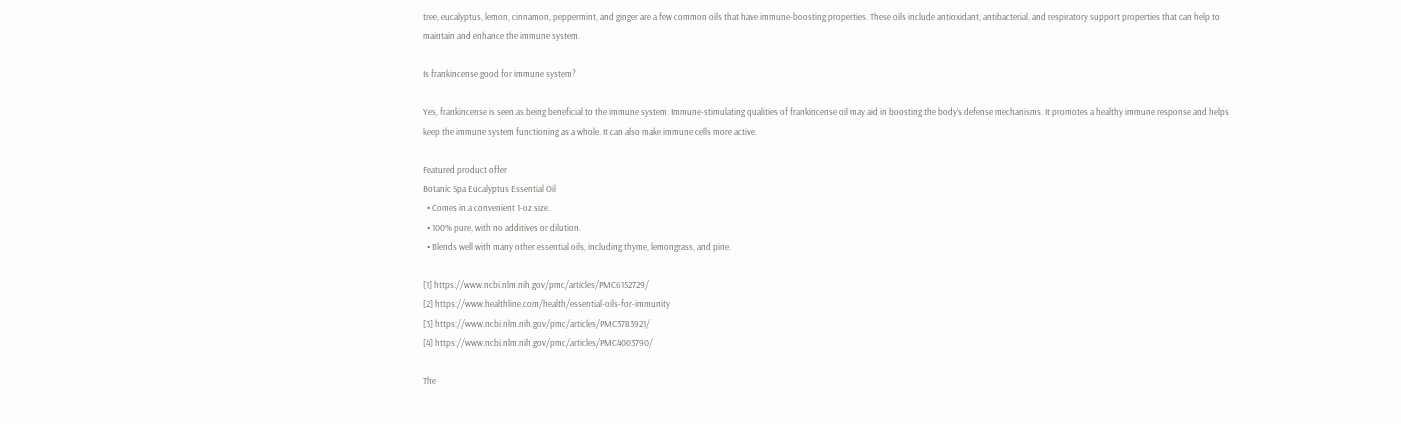tree, eucalyptus, lemon, cinnamon, peppermint, and ginger are a few common oils that have immune-boosting properties. These oils include antioxidant, antibacterial, and respiratory support properties that can help to maintain and enhance the immune system.

Is frankincense good for immune system?

Yes, frankincense is seen as being beneficial to the immune system. Immune-stimulating qualities of frankincense oil may aid in boosting the body’s defense mechanisms. It promotes a healthy immune response and helps keep the immune system functioning as a whole. It can also make immune cells more active.

Featured product offer
Botanic Spa Eucalyptus Essential Oil
  • Comes in a convenient 1-oz size.
  • 100% pure, with no additives or dilution.
  • Blends well with many other essential oils, including thyme, lemongrass, and pine.

[1] https://www.ncbi.nlm.nih.gov/pmc/articles/PMC6152729/
[2] https://www.healthline.com/health/essential-oils-for-immunity
[3] https://www.ncbi.nlm.nih.gov/pmc/articles/PMC3783921/
[4] https://www.ncbi.nlm.nih.gov/pmc/articles/PMC4003790/

The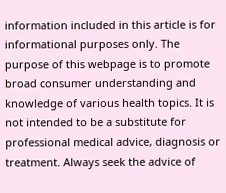information included in this article is for informational purposes only. The purpose of this webpage is to promote broad consumer understanding and knowledge of various health topics. It is not intended to be a substitute for professional medical advice, diagnosis or treatment. Always seek the advice of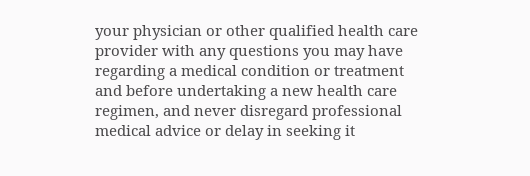your physician or other qualified health care provider with any questions you may have regarding a medical condition or treatment and before undertaking a new health care regimen, and never disregard professional medical advice or delay in seeking it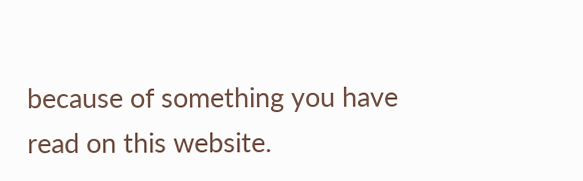because of something you have read on this website.